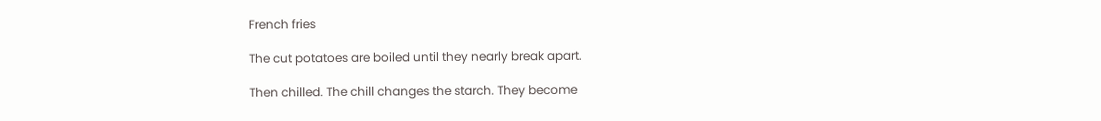French fries

The cut potatoes are boiled until they nearly break apart.

Then chilled. The chill changes the starch. They become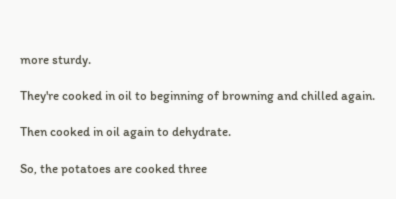more sturdy.

They're cooked in oil to beginning of browning and chilled again.

Then cooked in oil again to dehydrate.

So, the potatoes are cooked three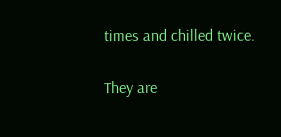times and chilled twice.

They are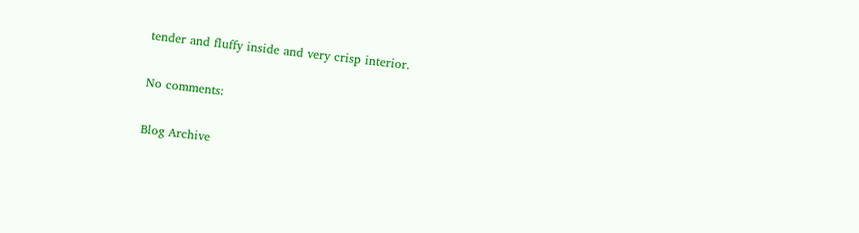tender and fluffy inside and very crisp interior.

No comments:

Blog Archive